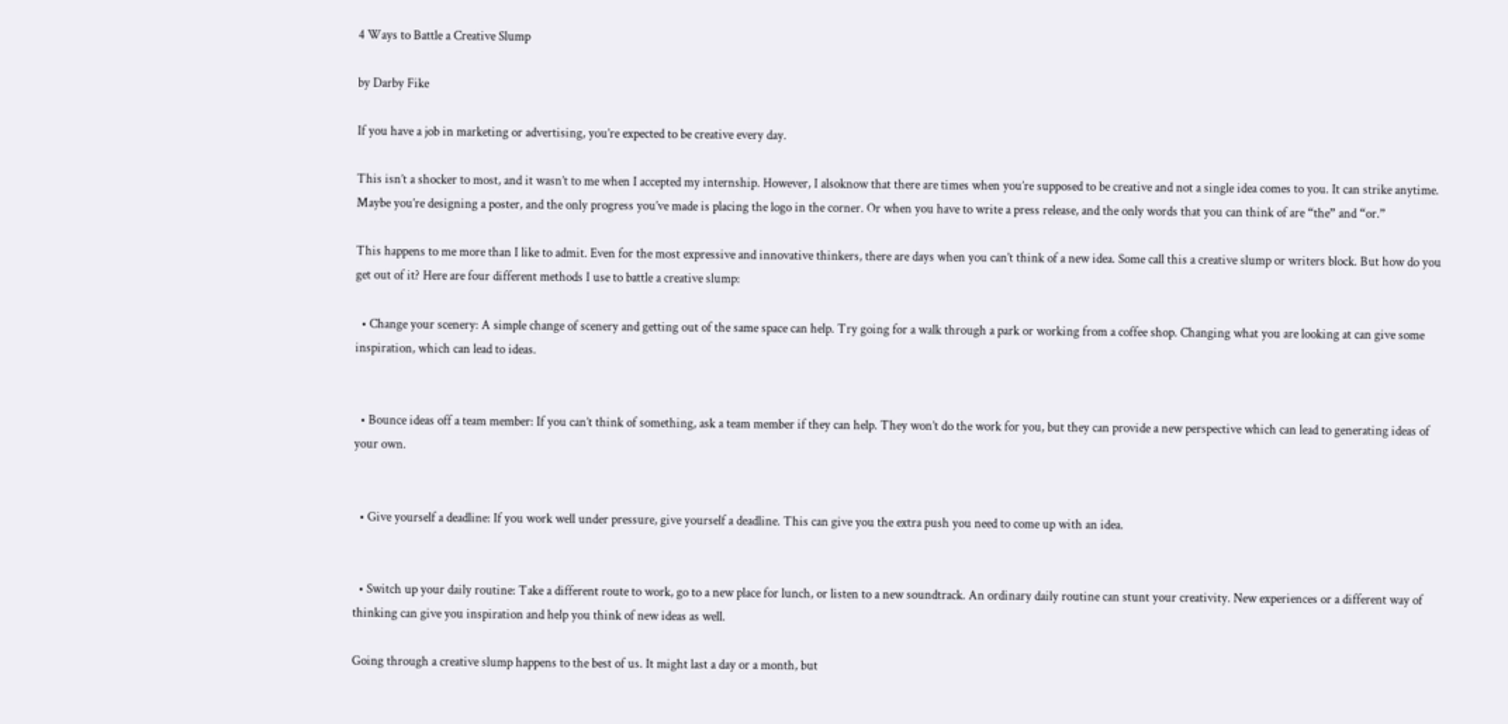4 Ways to Battle a Creative Slump

by Darby Fike

If you have a job in marketing or advertising, you’re expected to be creative every day.

This isn’t a shocker to most, and it wasn’t to me when I accepted my internship. However, I alsoknow that there are times when you’re supposed to be creative and not a single idea comes to you. It can strike anytime. Maybe you’re designing a poster, and the only progress you’ve made is placing the logo in the corner. Or when you have to write a press release, and the only words that you can think of are “the” and “or.”

This happens to me more than I like to admit. Even for the most expressive and innovative thinkers, there are days when you can’t think of a new idea. Some call this a creative slump or writers block. But how do you get out of it? Here are four different methods I use to battle a creative slump:

  • Change your scenery: A simple change of scenery and getting out of the same space can help. Try going for a walk through a park or working from a coffee shop. Changing what you are looking at can give some inspiration, which can lead to ideas.


  • Bounce ideas off a team member: If you can’t think of something, ask a team member if they can help. They won’t do the work for you, but they can provide a new perspective which can lead to generating ideas of your own.


  • Give yourself a deadline: If you work well under pressure, give yourself a deadline. This can give you the extra push you need to come up with an idea.


  • Switch up your daily routine: Take a different route to work, go to a new place for lunch, or listen to a new soundtrack. An ordinary daily routine can stunt your creativity. New experiences or a different way of thinking can give you inspiration and help you think of new ideas as well.

Going through a creative slump happens to the best of us. It might last a day or a month, but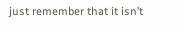just remember that it isn’t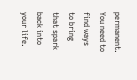permanent. You need to find ways to bring that spark back into your life.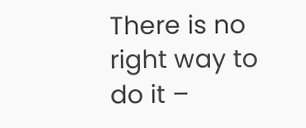There is no right way to do it –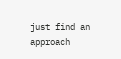just find an approach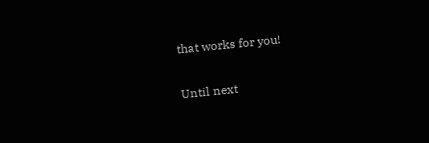that works for you!

Until next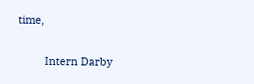time,

         Intern Darby